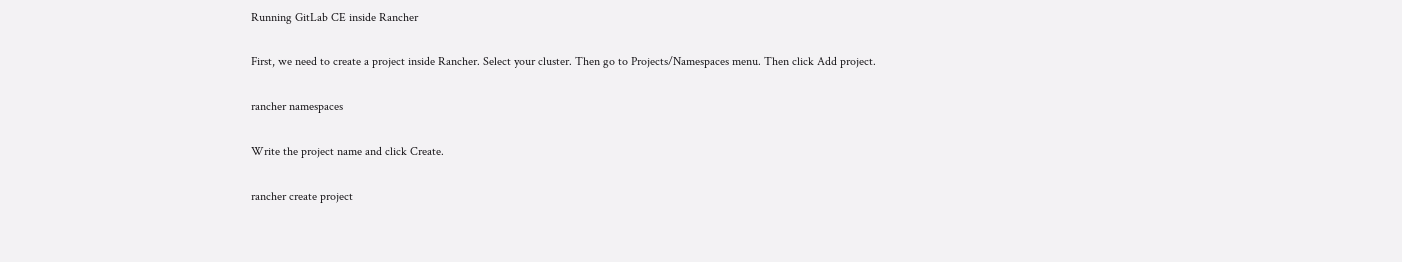Running GitLab CE inside Rancher

First, we need to create a project inside Rancher. Select your cluster. Then go to Projects/Namespaces menu. Then click Add project.

rancher namespaces

Write the project name and click Create.

rancher create project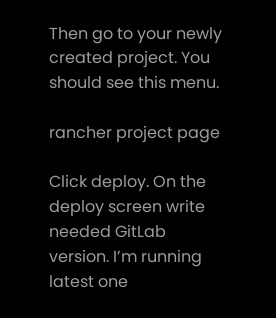Then go to your newly created project. You should see this menu.

rancher project page

Click deploy. On the deploy screen write needed GitLab version. I’m running latest one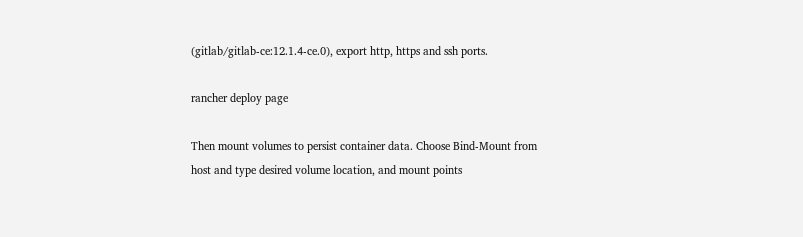(gitlab/gitlab-ce:12.1.4-ce.0), export http, https and ssh ports.

rancher deploy page

Then mount volumes to persist container data. Choose Bind-Mount from host and type desired volume location, and mount points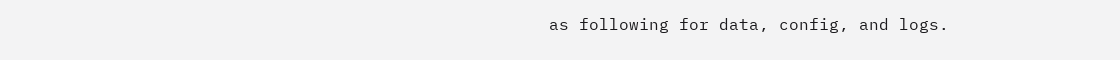as following for data, config, and logs.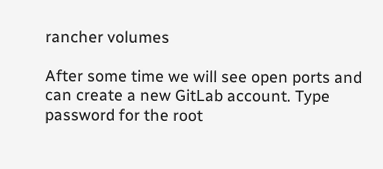rancher volumes

After some time we will see open ports and can create a new GitLab account. Type password for the root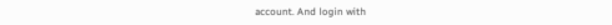account. And login with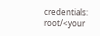credentials: root/<your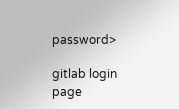password>

gitlab login page